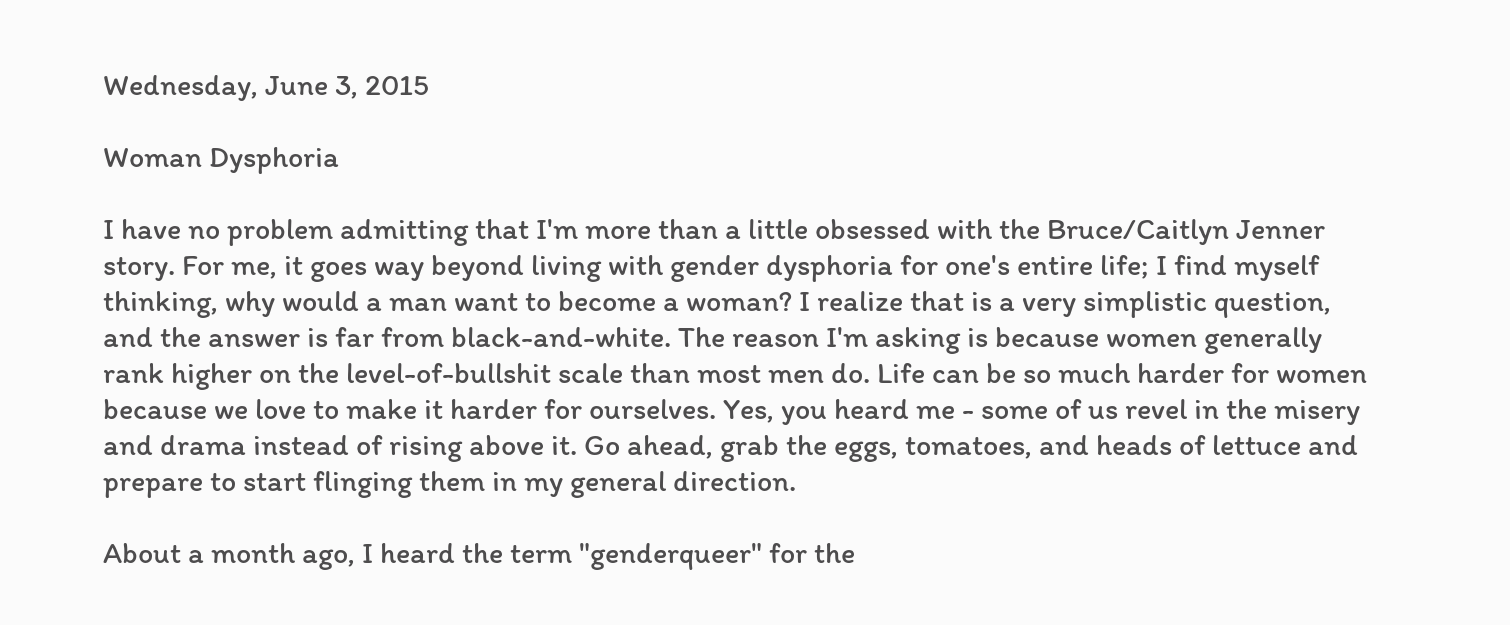Wednesday, June 3, 2015

Woman Dysphoria

I have no problem admitting that I'm more than a little obsessed with the Bruce/Caitlyn Jenner story. For me, it goes way beyond living with gender dysphoria for one's entire life; I find myself thinking, why would a man want to become a woman? I realize that is a very simplistic question, and the answer is far from black-and-white. The reason I'm asking is because women generally rank higher on the level-of-bullshit scale than most men do. Life can be so much harder for women because we love to make it harder for ourselves. Yes, you heard me - some of us revel in the misery and drama instead of rising above it. Go ahead, grab the eggs, tomatoes, and heads of lettuce and prepare to start flinging them in my general direction.

About a month ago, I heard the term "genderqueer" for the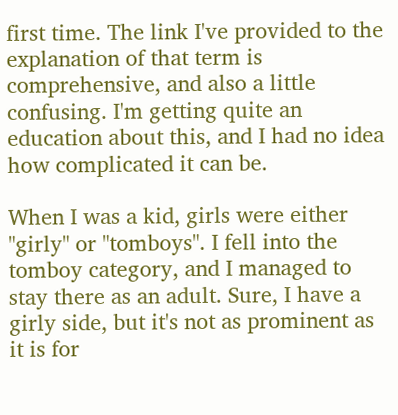first time. The link I've provided to the explanation of that term is comprehensive, and also a little confusing. I'm getting quite an education about this, and I had no idea how complicated it can be.

When I was a kid, girls were either "girly" or "tomboys". I fell into the tomboy category, and I managed to stay there as an adult. Sure, I have a girly side, but it's not as prominent as it is for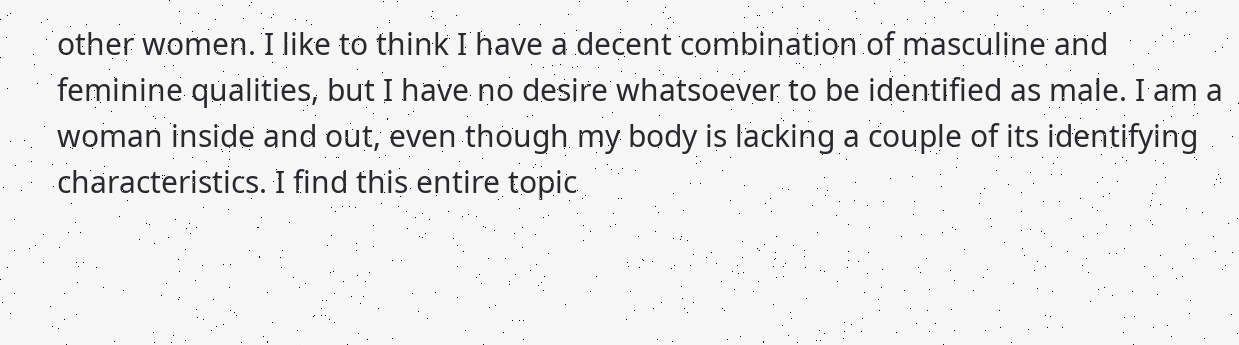other women. I like to think I have a decent combination of masculine and feminine qualities, but I have no desire whatsoever to be identified as male. I am a woman inside and out, even though my body is lacking a couple of its identifying characteristics. I find this entire topic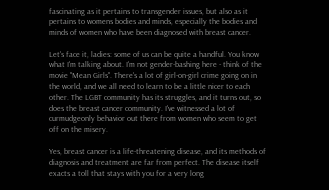fascinating as it pertains to transgender issues, but also as it pertains to womens bodies and minds, especially the bodies and minds of women who have been diagnosed with breast cancer.

Let's face it, ladies: some of us can be quite a handful. You know what I'm talking about. I'm not gender-bashing here - think of the movie "Mean Girls". There's a lot of girl-on-girl crime going on in the world, and we all need to learn to be a little nicer to each other. The LGBT community has its struggles, and it turns out, so does the breast cancer community. I've witnessed a lot of curmudgeonly behavior out there from women who seem to get off on the misery.

Yes, breast cancer is a life-threatening disease, and its methods of diagnosis and treatment are far from perfect. The disease itself exacts a toll that stays with you for a very long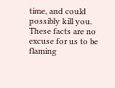time, and could possibly kill you. These facts are no excuse for us to be flaming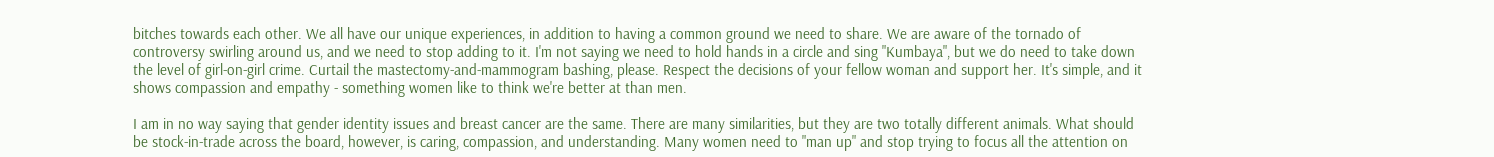bitches towards each other. We all have our unique experiences, in addition to having a common ground we need to share. We are aware of the tornado of controversy swirling around us, and we need to stop adding to it. I'm not saying we need to hold hands in a circle and sing "Kumbaya", but we do need to take down the level of girl-on-girl crime. Curtail the mastectomy-and-mammogram bashing, please. Respect the decisions of your fellow woman and support her. It's simple, and it shows compassion and empathy - something women like to think we're better at than men.

I am in no way saying that gender identity issues and breast cancer are the same. There are many similarities, but they are two totally different animals. What should be stock-in-trade across the board, however, is caring, compassion, and understanding. Many women need to "man up" and stop trying to focus all the attention on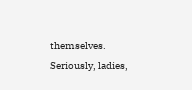themselves. Seriously, ladies,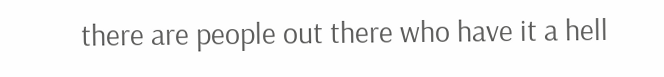there are people out there who have it a hell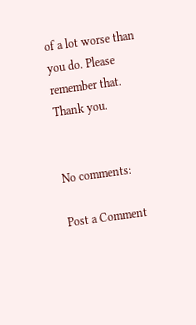of a lot worse than you do. Please remember that. Thank you.


No comments:

Post a Comment